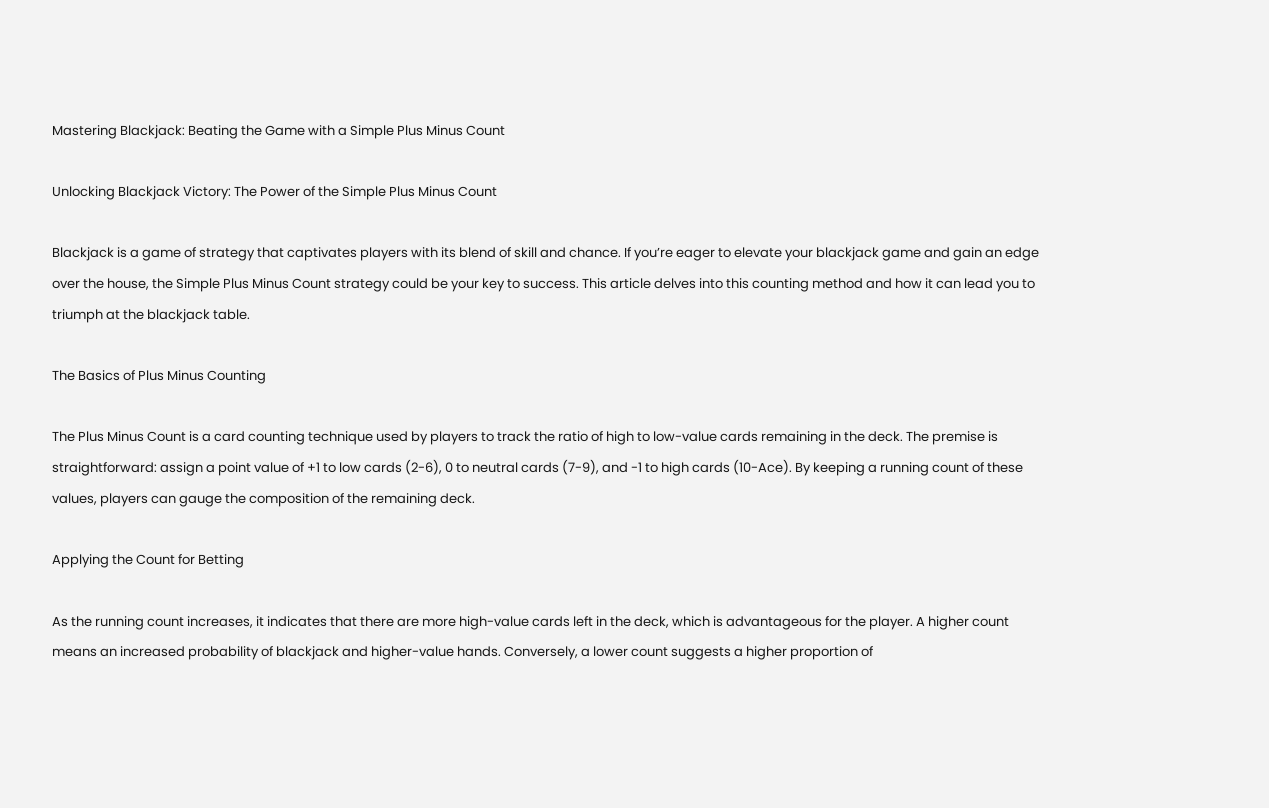Mastering Blackjack: Beating the Game with a Simple Plus Minus Count

Unlocking Blackjack Victory: The Power of the Simple Plus Minus Count

Blackjack is a game of strategy that captivates players with its blend of skill and chance. If you’re eager to elevate your blackjack game and gain an edge over the house, the Simple Plus Minus Count strategy could be your key to success. This article delves into this counting method and how it can lead you to triumph at the blackjack table.

The Basics of Plus Minus Counting

The Plus Minus Count is a card counting technique used by players to track the ratio of high to low-value cards remaining in the deck. The premise is straightforward: assign a point value of +1 to low cards (2-6), 0 to neutral cards (7-9), and -1 to high cards (10-Ace). By keeping a running count of these values, players can gauge the composition of the remaining deck.

Applying the Count for Betting

As the running count increases, it indicates that there are more high-value cards left in the deck, which is advantageous for the player. A higher count means an increased probability of blackjack and higher-value hands. Conversely, a lower count suggests a higher proportion of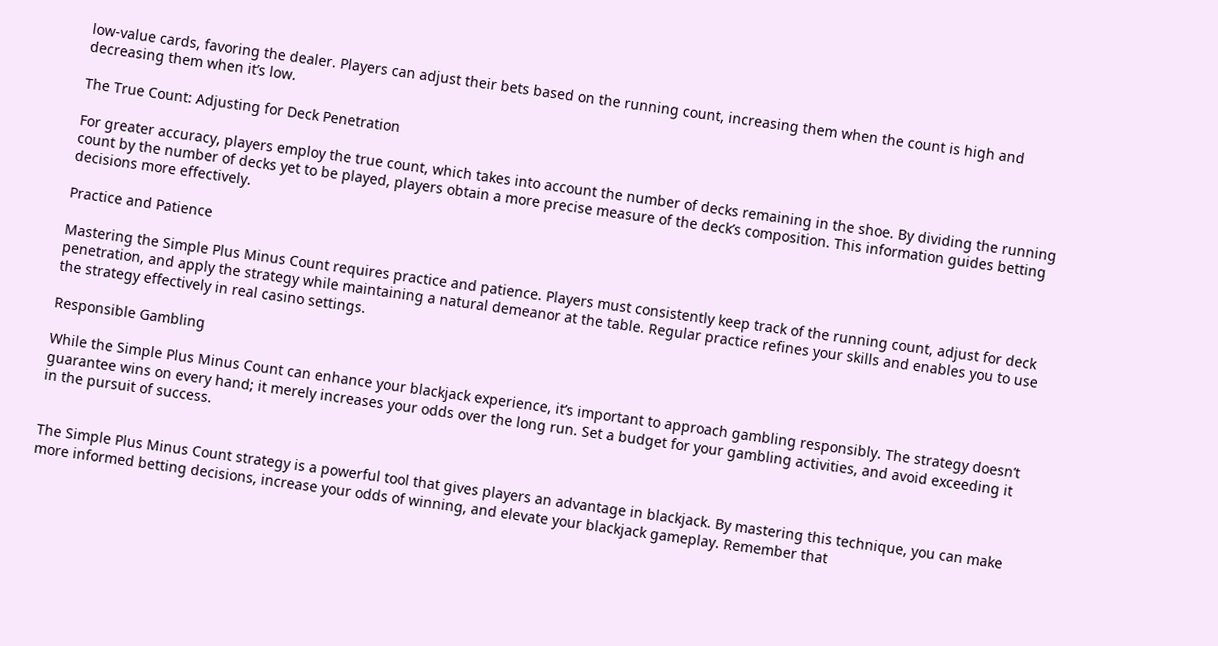low-value cards, favoring the dealer. Players can adjust their bets based on the running count, increasing them when the count is high and decreasing them when it’s low.

The True Count: Adjusting for Deck Penetration

For greater accuracy, players employ the true count, which takes into account the number of decks remaining in the shoe. By dividing the running count by the number of decks yet to be played, players obtain a more precise measure of the deck’s composition. This information guides betting decisions more effectively.

Practice and Patience

Mastering the Simple Plus Minus Count requires practice and patience. Players must consistently keep track of the running count, adjust for deck penetration, and apply the strategy while maintaining a natural demeanor at the table. Regular practice refines your skills and enables you to use the strategy effectively in real casino settings.

Responsible Gambling

While the Simple Plus Minus Count can enhance your blackjack experience, it’s important to approach gambling responsibly. The strategy doesn’t guarantee wins on every hand; it merely increases your odds over the long run. Set a budget for your gambling activities, and avoid exceeding it in the pursuit of success.


The Simple Plus Minus Count strategy is a powerful tool that gives players an advantage in blackjack. By mastering this technique, you can make more informed betting decisions, increase your odds of winning, and elevate your blackjack gameplay. Remember that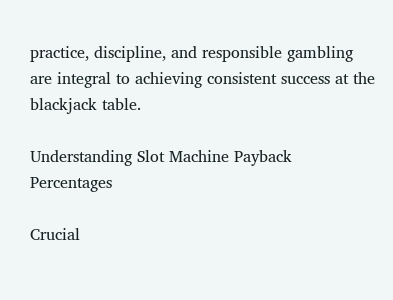practice, discipline, and responsible gambling are integral to achieving consistent success at the blackjack table.

Understanding Slot Machine Payback Percentages

Crucial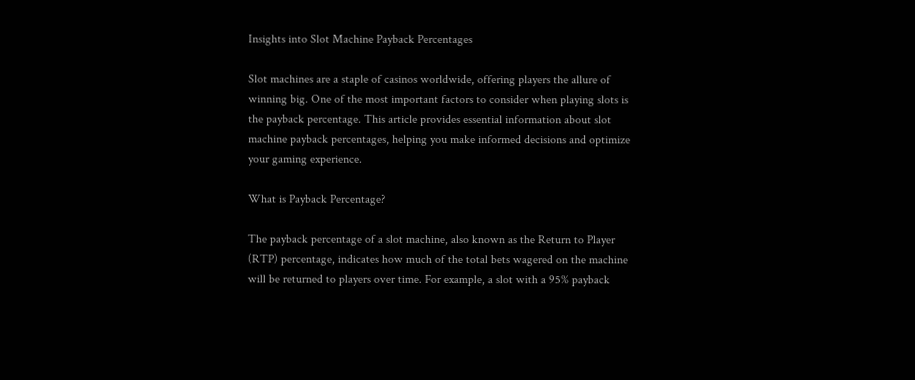Insights into Slot Machine Payback Percentages

Slot machines are a staple of casinos worldwide, offering players the allure of winning big. One of the most important factors to consider when playing slots is the payback percentage. This article provides essential information about slot machine payback percentages, helping you make informed decisions and optimize your gaming experience.

What is Payback Percentage?

The payback percentage of a slot machine, also known as the Return to Player (RTP) percentage, indicates how much of the total bets wagered on the machine will be returned to players over time. For example, a slot with a 95% payback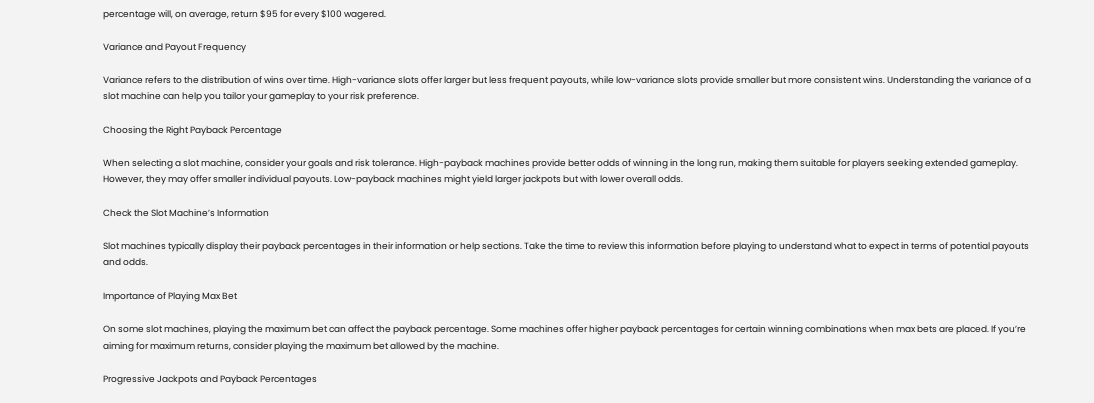percentage will, on average, return $95 for every $100 wagered.

Variance and Payout Frequency

Variance refers to the distribution of wins over time. High-variance slots offer larger but less frequent payouts, while low-variance slots provide smaller but more consistent wins. Understanding the variance of a slot machine can help you tailor your gameplay to your risk preference.

Choosing the Right Payback Percentage

When selecting a slot machine, consider your goals and risk tolerance. High-payback machines provide better odds of winning in the long run, making them suitable for players seeking extended gameplay. However, they may offer smaller individual payouts. Low-payback machines might yield larger jackpots but with lower overall odds.

Check the Slot Machine’s Information

Slot machines typically display their payback percentages in their information or help sections. Take the time to review this information before playing to understand what to expect in terms of potential payouts and odds.

Importance of Playing Max Bet

On some slot machines, playing the maximum bet can affect the payback percentage. Some machines offer higher payback percentages for certain winning combinations when max bets are placed. If you’re aiming for maximum returns, consider playing the maximum bet allowed by the machine.

Progressive Jackpots and Payback Percentages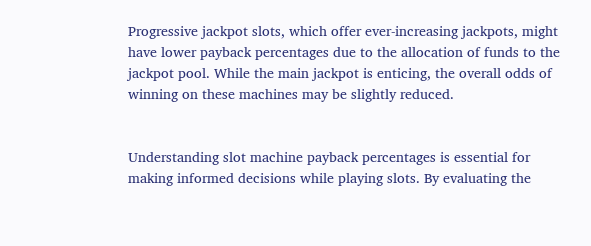Progressive jackpot slots, which offer ever-increasing jackpots, might have lower payback percentages due to the allocation of funds to the jackpot pool. While the main jackpot is enticing, the overall odds of winning on these machines may be slightly reduced.


Understanding slot machine payback percentages is essential for making informed decisions while playing slots. By evaluating the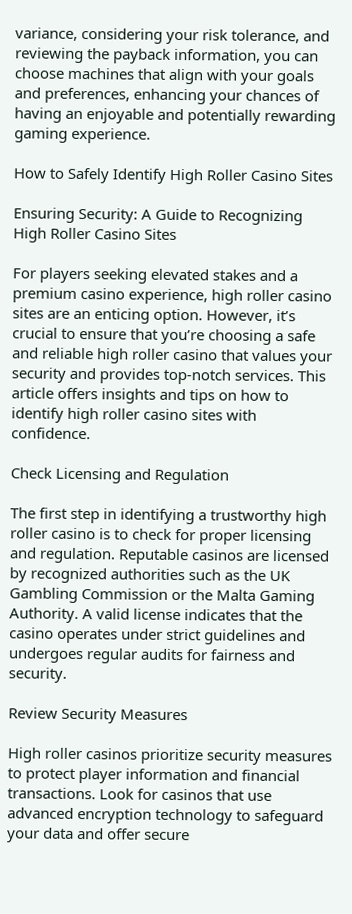variance, considering your risk tolerance, and reviewing the payback information, you can choose machines that align with your goals and preferences, enhancing your chances of having an enjoyable and potentially rewarding gaming experience.

How to Safely Identify High Roller Casino Sites

Ensuring Security: A Guide to Recognizing High Roller Casino Sites

For players seeking elevated stakes and a premium casino experience, high roller casino sites are an enticing option. However, it’s crucial to ensure that you’re choosing a safe and reliable high roller casino that values your security and provides top-notch services. This article offers insights and tips on how to identify high roller casino sites with confidence.

Check Licensing and Regulation

The first step in identifying a trustworthy high roller casino is to check for proper licensing and regulation. Reputable casinos are licensed by recognized authorities such as the UK Gambling Commission or the Malta Gaming Authority. A valid license indicates that the casino operates under strict guidelines and undergoes regular audits for fairness and security.

Review Security Measures

High roller casinos prioritize security measures to protect player information and financial transactions. Look for casinos that use advanced encryption technology to safeguard your data and offer secure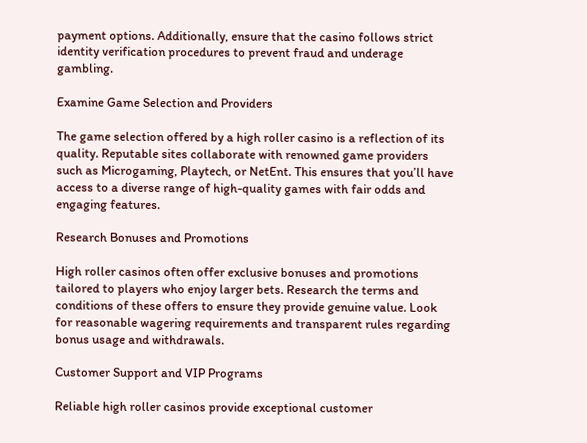payment options. Additionally, ensure that the casino follows strict identity verification procedures to prevent fraud and underage gambling.

Examine Game Selection and Providers

The game selection offered by a high roller casino is a reflection of its quality. Reputable sites collaborate with renowned game providers such as Microgaming, Playtech, or NetEnt. This ensures that you’ll have access to a diverse range of high-quality games with fair odds and engaging features.

Research Bonuses and Promotions

High roller casinos often offer exclusive bonuses and promotions tailored to players who enjoy larger bets. Research the terms and conditions of these offers to ensure they provide genuine value. Look for reasonable wagering requirements and transparent rules regarding bonus usage and withdrawals.

Customer Support and VIP Programs

Reliable high roller casinos provide exceptional customer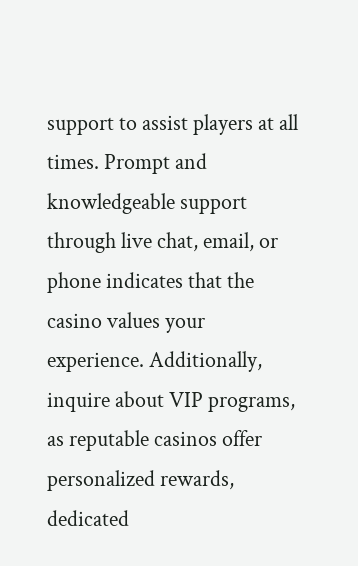support to assist players at all times. Prompt and knowledgeable support through live chat, email, or phone indicates that the casino values your experience. Additionally, inquire about VIP programs, as reputable casinos offer personalized rewards, dedicated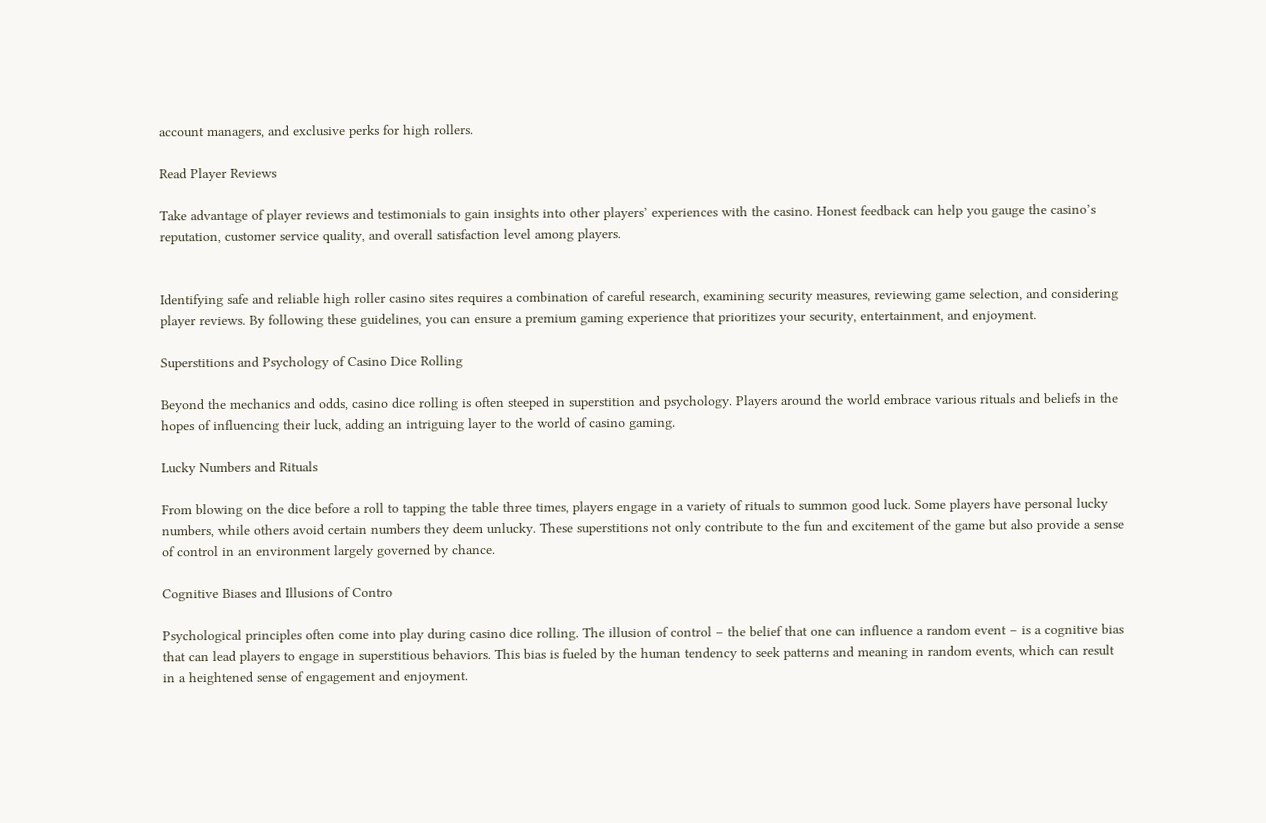account managers, and exclusive perks for high rollers.

Read Player Reviews

Take advantage of player reviews and testimonials to gain insights into other players’ experiences with the casino. Honest feedback can help you gauge the casino’s reputation, customer service quality, and overall satisfaction level among players.


Identifying safe and reliable high roller casino sites requires a combination of careful research, examining security measures, reviewing game selection, and considering player reviews. By following these guidelines, you can ensure a premium gaming experience that prioritizes your security, entertainment, and enjoyment.

Superstitions and Psychology of Casino Dice Rolling

Beyond the mechanics and odds, casino dice rolling is often steeped in superstition and psychology. Players around the world embrace various rituals and beliefs in the hopes of influencing their luck, adding an intriguing layer to the world of casino gaming.

Lucky Numbers and Rituals

From blowing on the dice before a roll to tapping the table three times, players engage in a variety of rituals to summon good luck. Some players have personal lucky numbers, while others avoid certain numbers they deem unlucky. These superstitions not only contribute to the fun and excitement of the game but also provide a sense of control in an environment largely governed by chance.

Cognitive Biases and Illusions of Contro

Psychological principles often come into play during casino dice rolling. The illusion of control – the belief that one can influence a random event – is a cognitive bias that can lead players to engage in superstitious behaviors. This bias is fueled by the human tendency to seek patterns and meaning in random events, which can result in a heightened sense of engagement and enjoyment.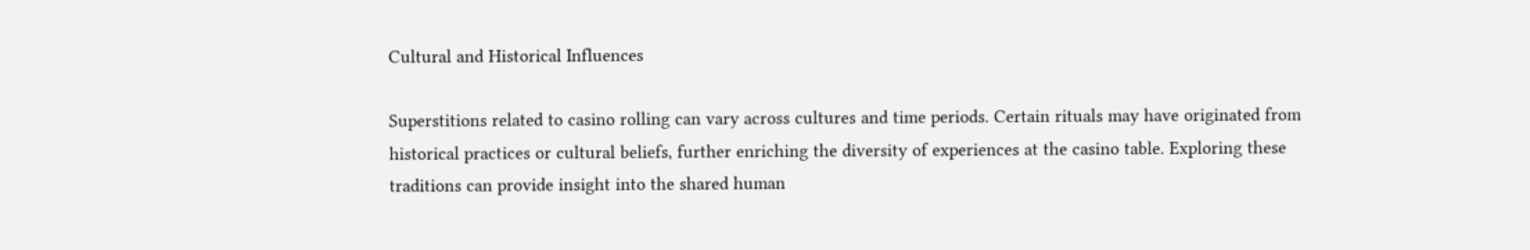Cultural and Historical Influences

Superstitions related to casino rolling can vary across cultures and time periods. Certain rituals may have originated from historical practices or cultural beliefs, further enriching the diversity of experiences at the casino table. Exploring these traditions can provide insight into the shared human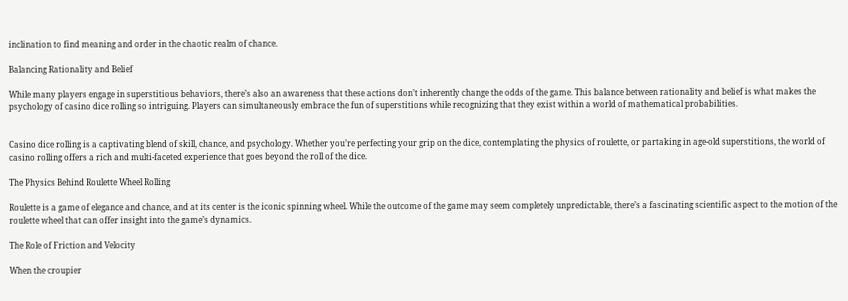inclination to find meaning and order in the chaotic realm of chance.

Balancing Rationality and Belief

While many players engage in superstitious behaviors, there’s also an awareness that these actions don’t inherently change the odds of the game. This balance between rationality and belief is what makes the psychology of casino dice rolling so intriguing. Players can simultaneously embrace the fun of superstitions while recognizing that they exist within a world of mathematical probabilities.


Casino dice rolling is a captivating blend of skill, chance, and psychology. Whether you’re perfecting your grip on the dice, contemplating the physics of roulette, or partaking in age-old superstitions, the world of casino rolling offers a rich and multi-faceted experience that goes beyond the roll of the dice.

The Physics Behind Roulette Wheel Rolling

Roulette is a game of elegance and chance, and at its center is the iconic spinning wheel. While the outcome of the game may seem completely unpredictable, there’s a fascinating scientific aspect to the motion of the roulette wheel that can offer insight into the game’s dynamics.

The Role of Friction and Velocity

When the croupier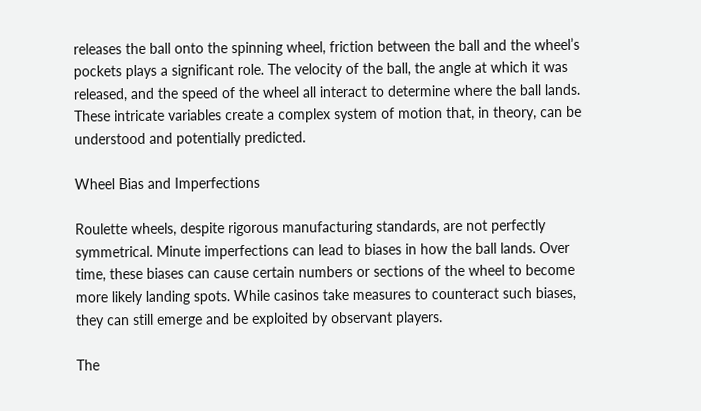releases the ball onto the spinning wheel, friction between the ball and the wheel’s pockets plays a significant role. The velocity of the ball, the angle at which it was released, and the speed of the wheel all interact to determine where the ball lands. These intricate variables create a complex system of motion that, in theory, can be understood and potentially predicted.

Wheel Bias and Imperfections

Roulette wheels, despite rigorous manufacturing standards, are not perfectly symmetrical. Minute imperfections can lead to biases in how the ball lands. Over time, these biases can cause certain numbers or sections of the wheel to become more likely landing spots. While casinos take measures to counteract such biases, they can still emerge and be exploited by observant players.

The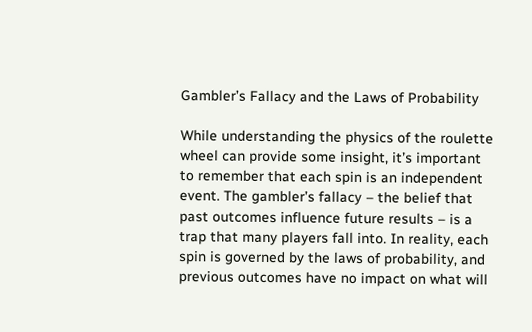Gambler’s Fallacy and the Laws of Probability

While understanding the physics of the roulette wheel can provide some insight, it’s important to remember that each spin is an independent event. The gambler’s fallacy – the belief that past outcomes influence future results – is a trap that many players fall into. In reality, each spin is governed by the laws of probability, and previous outcomes have no impact on what will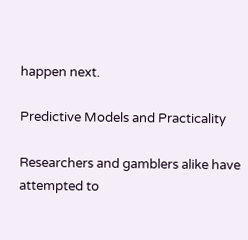happen next.

Predictive Models and Practicality

Researchers and gamblers alike have attempted to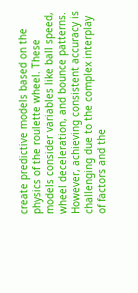create predictive models based on the physics of the roulette wheel. These models consider variables like ball speed, wheel deceleration, and bounce patterns. However, achieving consistent accuracy is challenging due to the complex interplay of factors and the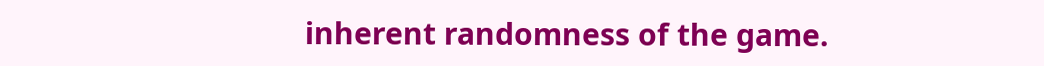inherent randomness of the game.